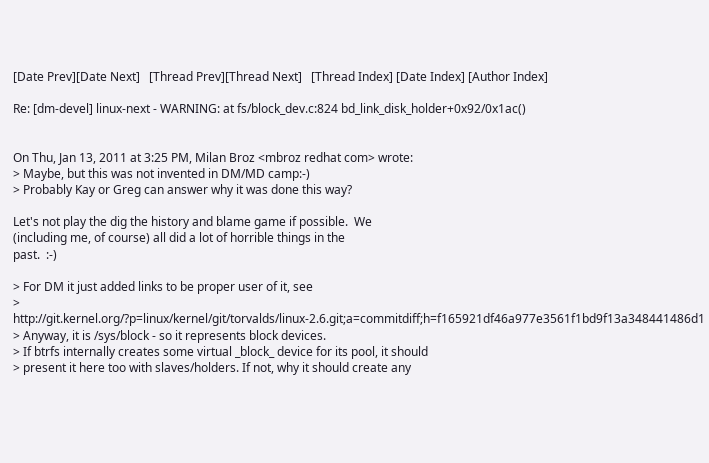[Date Prev][Date Next]   [Thread Prev][Thread Next]   [Thread Index] [Date Index] [Author Index]

Re: [dm-devel] linux-next - WARNING: at fs/block_dev.c:824 bd_link_disk_holder+0x92/0x1ac()


On Thu, Jan 13, 2011 at 3:25 PM, Milan Broz <mbroz redhat com> wrote:
> Maybe, but this was not invented in DM/MD camp:-)
> Probably Kay or Greg can answer why it was done this way?

Let's not play the dig the history and blame game if possible.  We
(including me, of course) all did a lot of horrible things in the
past.  :-)

> For DM it just added links to be proper user of it, see
> http://git.kernel.org/?p=linux/kernel/git/torvalds/linux-2.6.git;a=commitdiff;h=f165921df46a977e3561f1bd9f13a348441486d1
> Anyway, it is /sys/block - so it represents block devices.
> If btrfs internally creates some virtual _block_ device for its pool, it should
> present it here too with slaves/holders. If not, why it should create any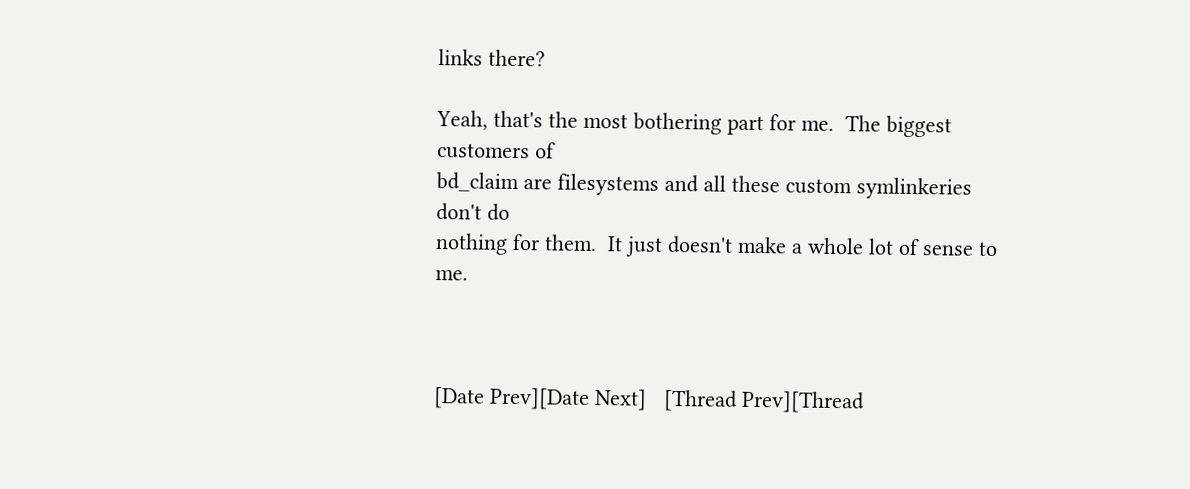links there?

Yeah, that's the most bothering part for me.  The biggest customers of
bd_claim are filesystems and all these custom symlinkeries don't do
nothing for them.  It just doesn't make a whole lot of sense to me.



[Date Prev][Date Next]   [Thread Prev][Thread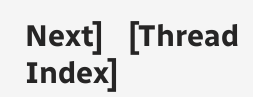Next]   [Thread Index]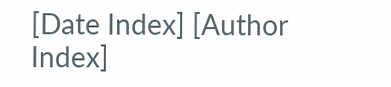[Date Index] [Author Index]